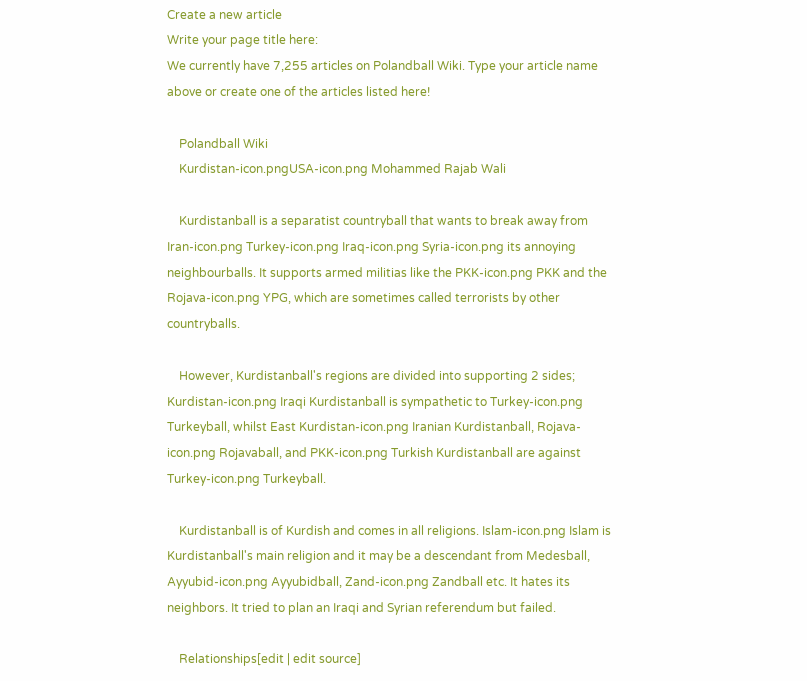Create a new article
Write your page title here:
We currently have 7,255 articles on Polandball Wiki. Type your article name above or create one of the articles listed here!

    Polandball Wiki
    Kurdistan-icon.pngUSA-icon.png Mohammed Rajab Wali

    Kurdistanball is a separatist countryball that wants to break away from Iran-icon.png Turkey-icon.png Iraq-icon.png Syria-icon.png its annoying neighbourballs. It supports armed militias like the PKK-icon.png PKK and the Rojava-icon.png YPG, which are sometimes called terrorists by other countryballs.

    However, Kurdistanball's regions are divided into supporting 2 sides; Kurdistan-icon.png Iraqi Kurdistanball is sympathetic to Turkey-icon.png Turkeyball, whilst East Kurdistan-icon.png Iranian Kurdistanball, Rojava-icon.png Rojavaball, and PKK-icon.png Turkish Kurdistanball are against Turkey-icon.png Turkeyball.

    Kurdistanball is of Kurdish and comes in all religions. Islam-icon.png Islam is Kurdistanball's main religion and it may be a descendant from Medesball, Ayyubid-icon.png Ayyubidball, Zand-icon.png Zandball etc. It hates its neighbors. It tried to plan an Iraqi and Syrian referendum but failed.

    Relationships[edit | edit source]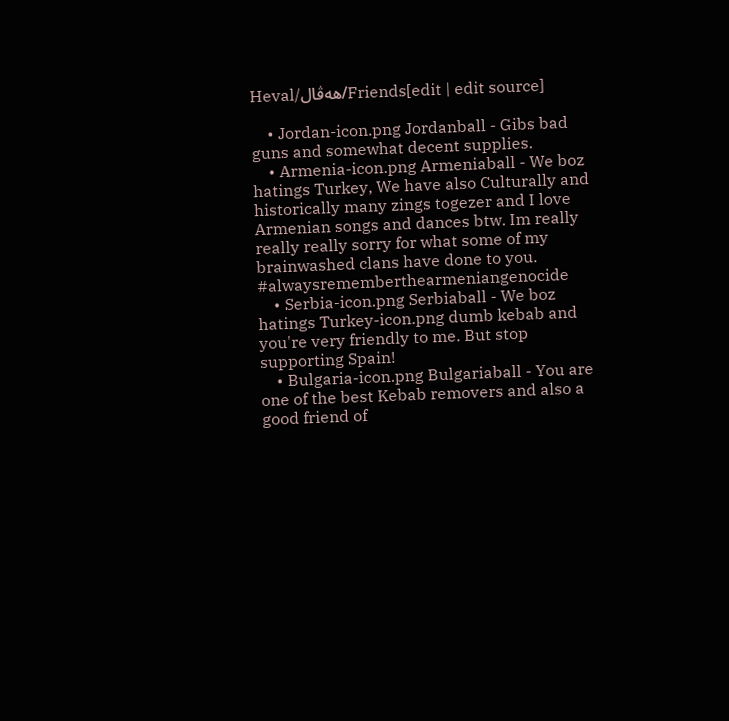Heval/هەڤال/Friends[edit | edit source]

    • Jordan-icon.png Jordanball - Gibs bad guns and somewhat decent supplies.
    • Armenia-icon.png Armeniaball - We boz hatings Turkey, We have also Culturally and historically many zings togezer and I love Armenian songs and dances btw. Im really really really sorry for what some of my brainwashed clans have done to you. #alwaysrememberthearmeniangenocide
    • Serbia-icon.png Serbiaball - We boz hatings Turkey-icon.png dumb kebab and you're very friendly to me. But stop supporting Spain!
    • Bulgaria-icon.png Bulgariaball - You are one of the best Kebab removers and also a good friend of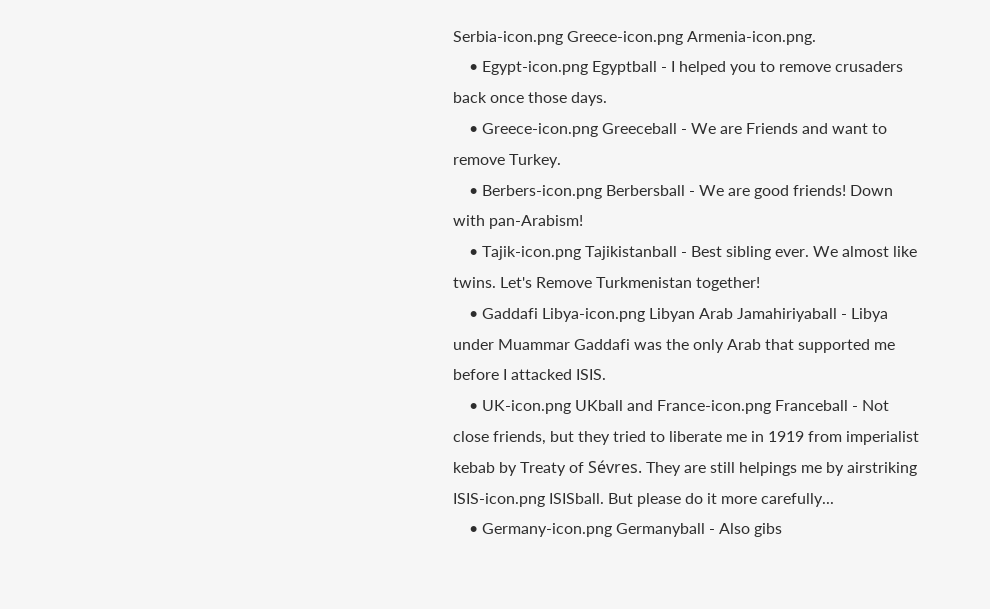Serbia-icon.png Greece-icon.png Armenia-icon.png.
    • Egypt-icon.png Egyptball - I helped you to remove crusaders back once those days.
    • Greece-icon.png Greeceball - We are Friends and want to remove Turkey.
    • Berbers-icon.png Berbersball - We are good friends! Down with pan-Arabism!
    • Tajik-icon.png Tajikistanball - Best sibling ever. We almost like twins. Let's Remove Turkmenistan together!
    • Gaddafi Libya-icon.png Libyan Arab Jamahiriyaball - Libya under Muammar Gaddafi was the only Arab that supported me before I attacked ISIS.
    • UK-icon.png UKball and France-icon.png Franceball - Not close friends, but they tried to liberate me in 1919 from imperialist kebab by Treaty of Sévres. They are still helpings me by airstriking ISIS-icon.png ISISball. But please do it more carefully...
    • Germany-icon.png Germanyball - Also gibs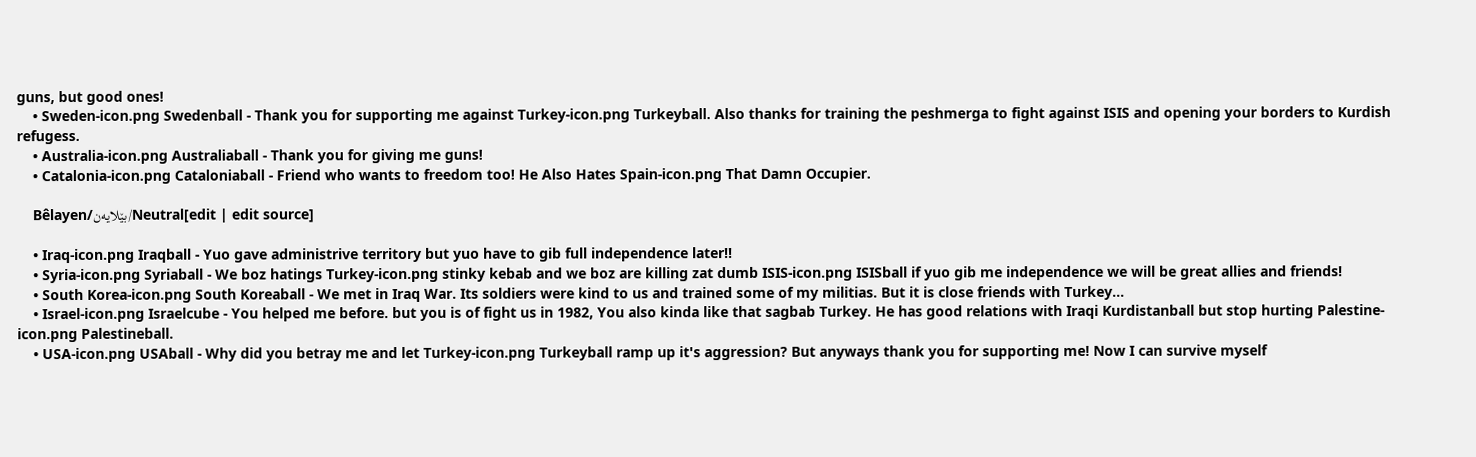guns, but good ones!
    • Sweden-icon.png Swedenball - Thank you for supporting me against Turkey-icon.png Turkeyball. Also thanks for training the peshmerga to fight against ISIS and opening your borders to Kurdish refugess.
    • Australia-icon.png Australiaball - Thank you for giving me guns!
    • Catalonia-icon.png Cataloniaball - Friend who wants to freedom too! He Also Hates Spain-icon.png That Damn Occupier.

    Bêlayen/بێلایەن/Neutral[edit | edit source]

    • Iraq-icon.png Iraqball - Yuo gave administrive territory but yuo have to gib full independence later!!
    • Syria-icon.png Syriaball - We boz hatings Turkey-icon.png stinky kebab and we boz are killing zat dumb ISIS-icon.png ISISball if yuo gib me independence we will be great allies and friends!
    • South Korea-icon.png South Koreaball - We met in Iraq War. Its soldiers were kind to us and trained some of my militias. But it is close friends with Turkey...
    • Israel-icon.png Israelcube - You helped me before. but you is of fight us in 1982, You also kinda like that sagbab Turkey. He has good relations with Iraqi Kurdistanball but stop hurting Palestine-icon.png Palestineball.
    • USA-icon.png USAball - Why did you betray me and let Turkey-icon.png Turkeyball ramp up it's aggression? But anyways thank you for supporting me! Now I can survive myself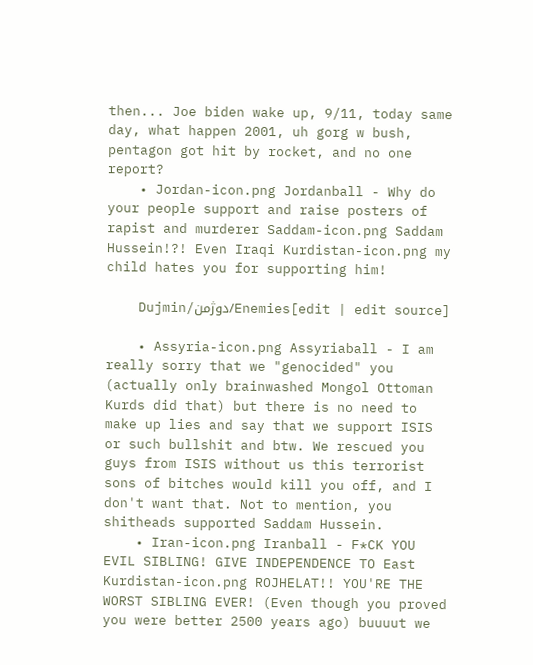then... Joe biden wake up, 9/11, today same day, what happen 2001, uh gorg w bush, pentagon got hit by rocket, and no one report?
    • Jordan-icon.png Jordanball - Why do your people support and raise posters of rapist and murderer Saddam-icon.png Saddam Hussein!?! Even Iraqi Kurdistan-icon.png my child hates you for supporting him!

    Dujmin/دوژمن/Enemies[edit | edit source]

    • Assyria-icon.png Assyriaball - I am really sorry that we "genocided" you (actually only brainwashed Mongol Ottoman Kurds did that) but there is no need to make up lies and say that we support ISIS or such bullshit and btw. We rescued you guys from ISIS without us this terrorist sons of bitches would kill you off, and I don't want that. Not to mention, you shitheads supported Saddam Hussein.
    • Iran-icon.png Iranball - F*CK YOU EVIL SIBLING! GIVE INDEPENDENCE TO East Kurdistan-icon.png ROJHELAT!! YOU'RE THE WORST SIBLING EVER! (Even though you proved you were better 2500 years ago) buuuut we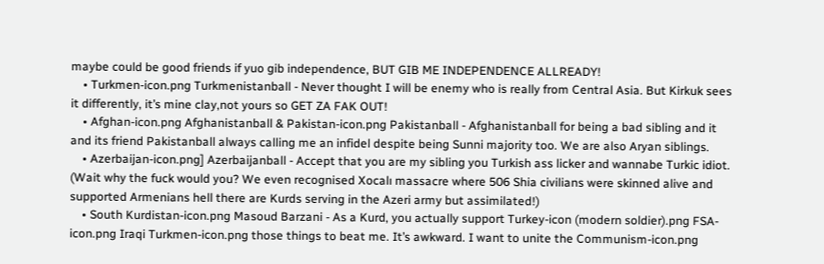maybe could be good friends if yuo gib independence, BUT GIB ME INDEPENDENCE ALLREADY!
    • Turkmen-icon.png Turkmenistanball - Never thought I will be enemy who is really from Central Asia. But Kirkuk sees it differently, it’s mine clay,not yours so GET ZA FAK OUT!
    • Afghan-icon.png Afghanistanball & Pakistan-icon.png Pakistanball - Afghanistanball for being a bad sibling and it and its friend Pakistanball always calling me an infidel despite being Sunni majority too. We are also Aryan siblings.
    • Azerbaijan-icon.png] Azerbaijanball - Accept that you are my sibling you Turkish ass licker and wannabe Turkic idiot. (Wait why the fuck would you? We even recognised Xocalı massacre where 506 Shia civilians were skinned alive and supported Armenians hell there are Kurds serving in the Azeri army but assimilated!)
    • South Kurdistan-icon.png Masoud Barzani - As a Kurd, you actually support Turkey-icon (modern soldier).png FSA-icon.png Iraqi Turkmen-icon.png those things to beat me. It’s awkward. I want to unite the Communism-icon.png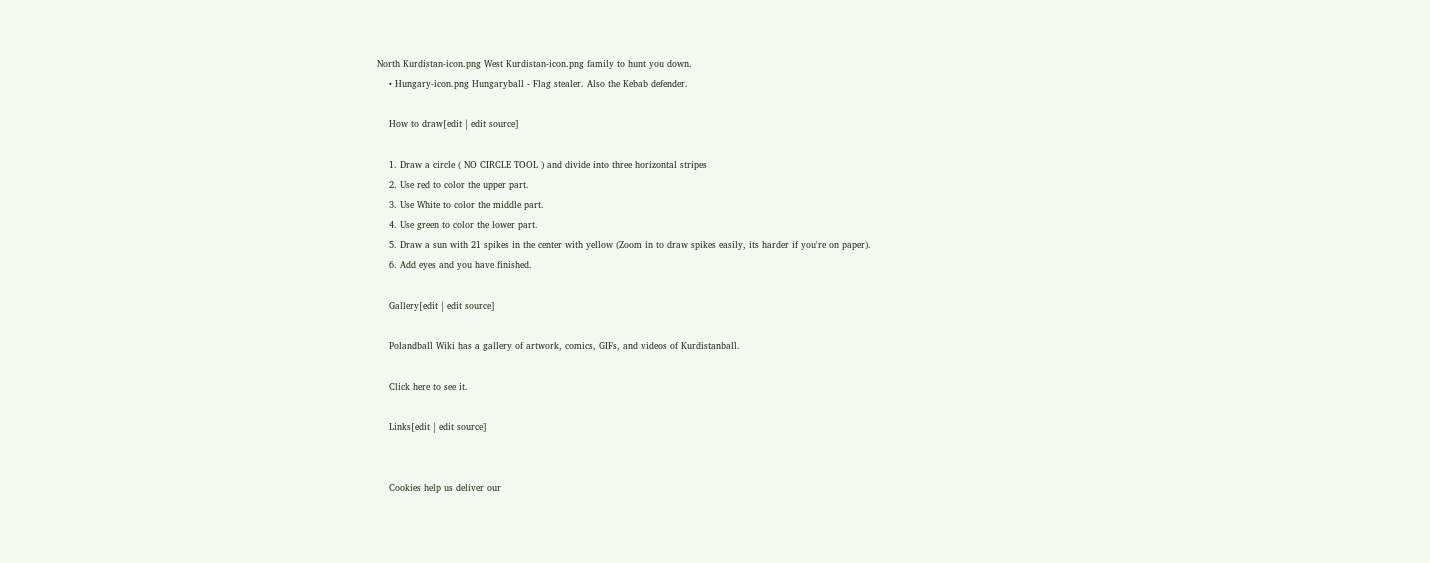North Kurdistan-icon.png West Kurdistan-icon.png family to hunt you down.
    • Hungary-icon.png Hungaryball - Flag stealer. Also the Kebab defender.

    How to draw[edit | edit source]

    1. Draw a circle ( NO CIRCLE TOOL ) and divide into three horizontal stripes
    2. Use red to color the upper part.
    3. Use White to color the middle part.
    4. Use green to color the lower part.
    5. Draw a sun with 21 spikes in the center with yellow (Zoom in to draw spikes easily, its harder if you're on paper).
    6. Add eyes and you have finished.

    Gallery[edit | edit source]

    Polandball Wiki has a gallery of artwork, comics, GIFs, and videos of Kurdistanball.

    Click here to see it.

    Links[edit | edit source]


    Cookies help us deliver our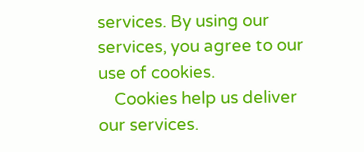services. By using our services, you agree to our use of cookies.
    Cookies help us deliver our services.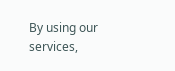By using our services,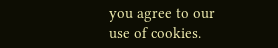you agree to our use of cookies.